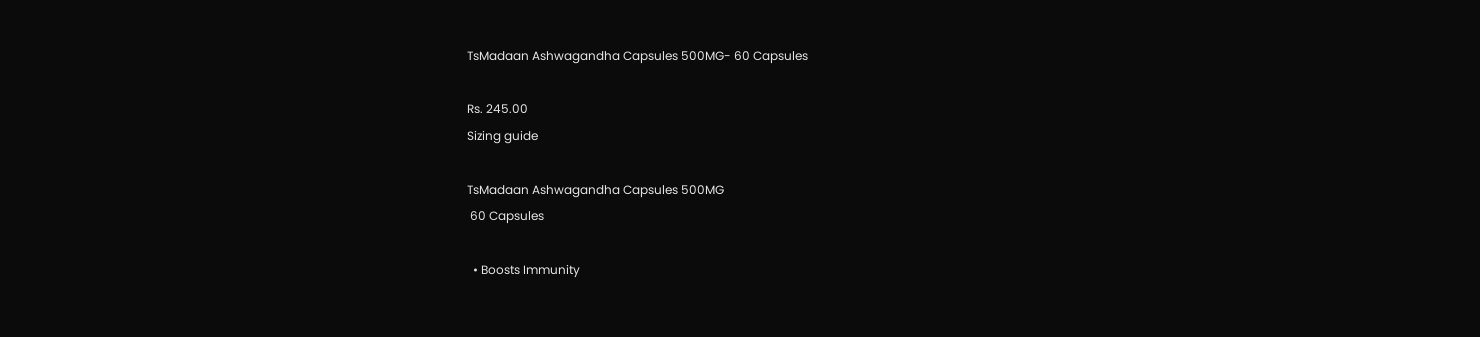TsMadaan Ashwagandha Capsules 500MG- 60 Capsules

Rs. 245.00
Sizing guide

TsMadaan Ashwagandha Capsules 500MG
 60 Capsules

  • Boosts Immunity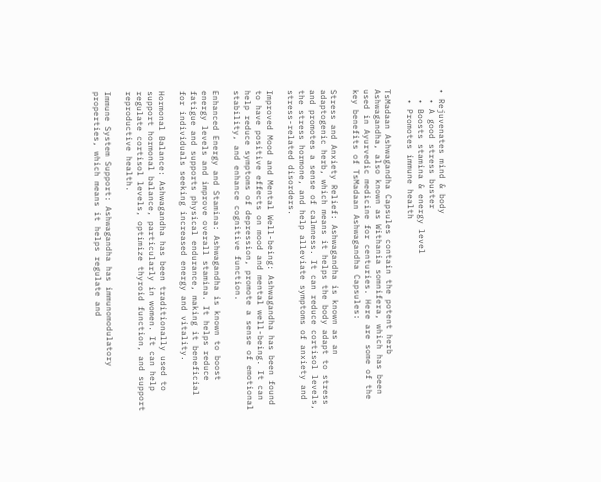• Rejuvenates mind & body
  • A good stress buster
  • Boosts stamina & energy level
  • Promotes immune health

TsMadaan Ashwagandha Capsules contain the potent herb Ashwagandha, also known as Withania somnifera, which has been used in Ayurvedic medicine for centuries. Here are some of the key benefits of TsMadaan Ashwagandha Capsules:

Stress and Anxiety Relief: Ashwagandha is known as an adaptogenic herb, which means it helps the body adapt to stress and promotes a sense of calmness. It can reduce cortisol levels, the stress hormone, and help alleviate symptoms of anxiety and stress-related disorders.

Improved Mood and Mental Well-being: Ashwagandha has been found to have positive effects on mood and mental well-being. It can help reduce symptoms of depression, promote a sense of emotional stability, and enhance cognitive function.

Enhanced Energy and Stamina: Ashwagandha is known to boost energy levels and improve overall stamina. It helps reduce fatigue and supports physical endurance, making it beneficial for individuals seeking increased energy and vitality.

Hormonal Balance: Ashwagandha has been traditionally used to support hormonal balance, particularly in women. It can help regulate cortisol levels, optimize thyroid function, and support reproductive health.

Immune System Support: Ashwagandha has immunomodulatory properties, which means it helps regulate and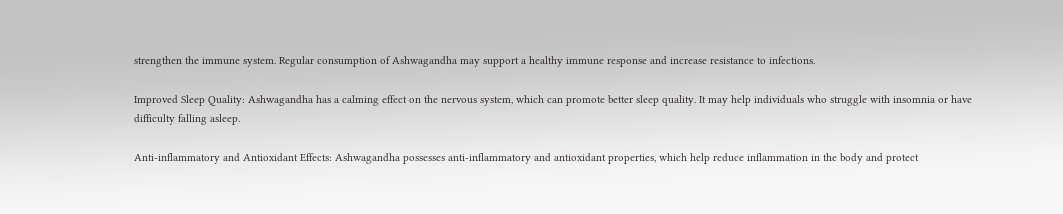strengthen the immune system. Regular consumption of Ashwagandha may support a healthy immune response and increase resistance to infections.

Improved Sleep Quality: Ashwagandha has a calming effect on the nervous system, which can promote better sleep quality. It may help individuals who struggle with insomnia or have difficulty falling asleep.

Anti-inflammatory and Antioxidant Effects: Ashwagandha possesses anti-inflammatory and antioxidant properties, which help reduce inflammation in the body and protect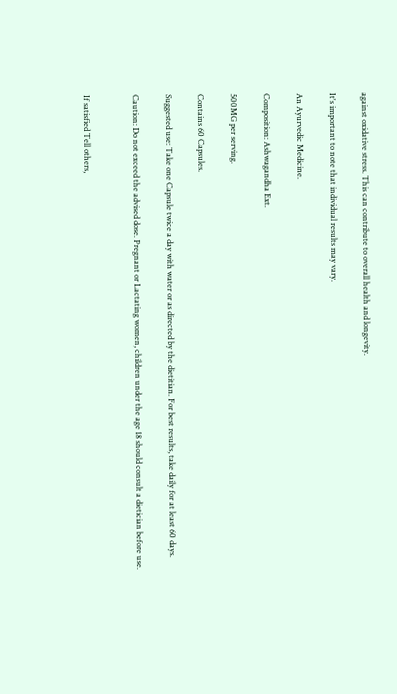against oxidative stress. This can contribute to overall health and longevity.

It's important to note that individual results may vary.

An Ayurvedic Medicine.

Composition: Ashwagandha Ext.

500MG per serving.

Contains 60 Capsules.

Suggested use: Take one Capsule twice a day with water or as directed by the dietitian. For best results, take daily for at least 60 days.

Caution: Do not exceed the advised dose. Pregnant or Lactating women, children under the age 18 should consult a dietician before use.


If satisfied Tell others,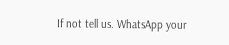If not tell us. WhatsApp your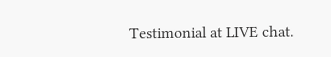Testimonial at LIVE chat.